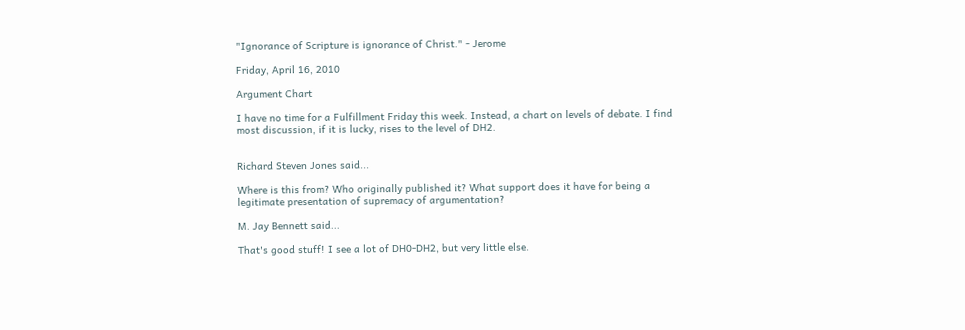"Ignorance of Scripture is ignorance of Christ." - Jerome

Friday, April 16, 2010

Argument Chart

I have no time for a Fulfillment Friday this week. Instead, a chart on levels of debate. I find most discussion, if it is lucky, rises to the level of DH2.


Richard Steven Jones said...

Where is this from? Who originally published it? What support does it have for being a legitimate presentation of supremacy of argumentation?

M. Jay Bennett said...

That's good stuff! I see a lot of DH0-DH2, but very little else.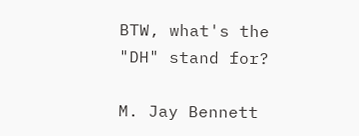BTW, what's the "DH" stand for?

M. Jay Bennett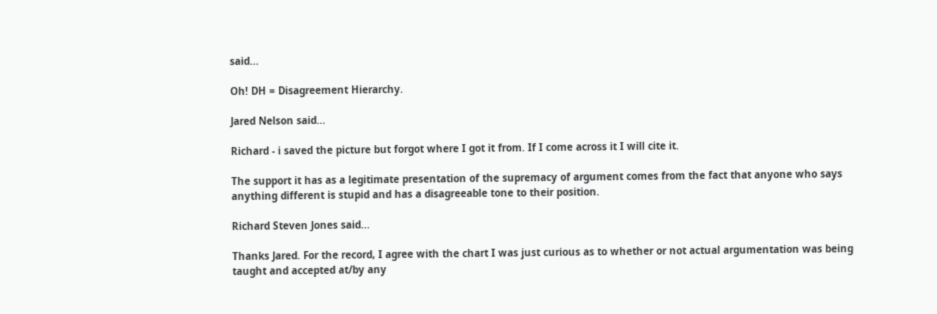said...

Oh! DH = Disagreement Hierarchy.

Jared Nelson said...

Richard - i saved the picture but forgot where I got it from. If I come across it I will cite it.

The support it has as a legitimate presentation of the supremacy of argument comes from the fact that anyone who says anything different is stupid and has a disagreeable tone to their position.

Richard Steven Jones said...

Thanks Jared. For the record, I agree with the chart I was just curious as to whether or not actual argumentation was being taught and accepted at/by any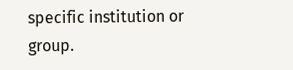specific institution or group.